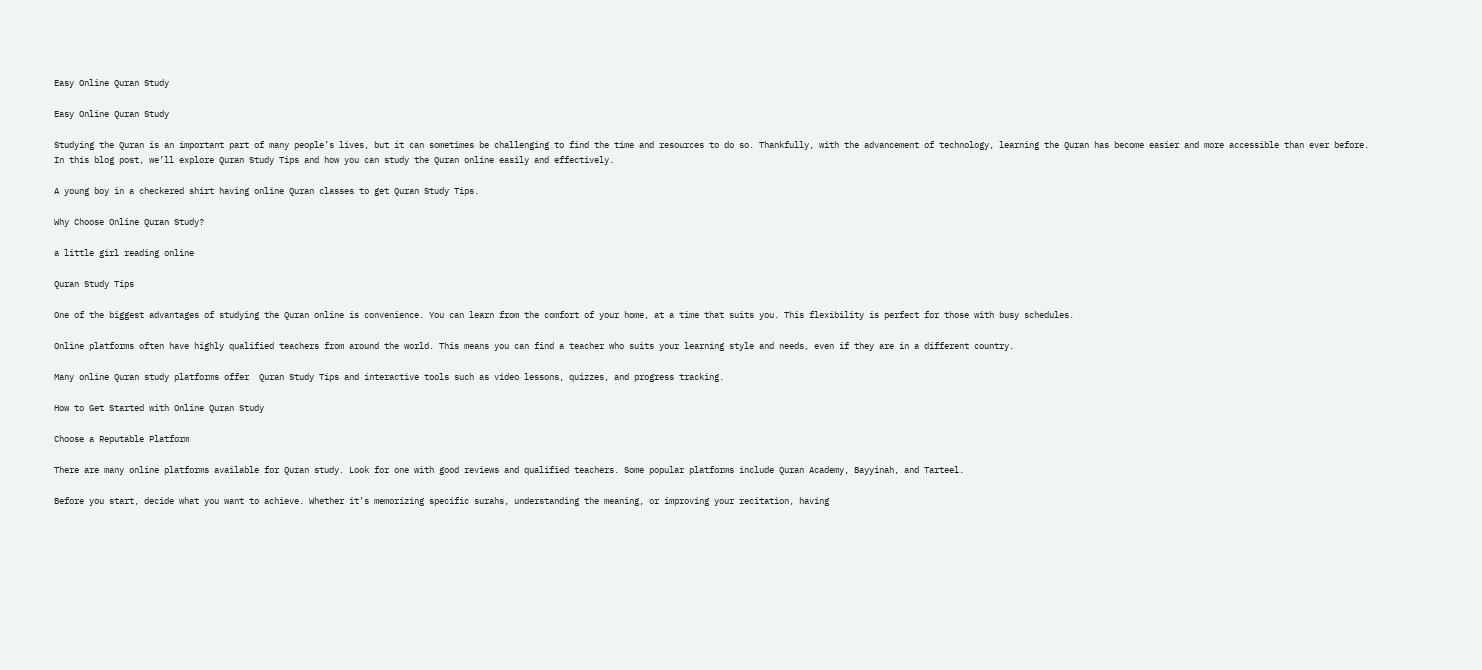Easy Online Quran Study

Easy Online Quran Study

Studying the Quran is an important part of many people’s lives, but it can sometimes be challenging to find the time and resources to do so. Thankfully, with the advancement of technology, learning the Quran has become easier and more accessible than ever before. In this blog post, we’ll explore Quran Study Tips and how you can study the Quran online easily and effectively.

A young boy in a checkered shirt having online Quran classes to get Quran Study Tips.

Why Choose Online Quran Study?

a little girl reading online

Quran Study Tips

One of the biggest advantages of studying the Quran online is convenience. You can learn from the comfort of your home, at a time that suits you. This flexibility is perfect for those with busy schedules.

Online platforms often have highly qualified teachers from around the world. This means you can find a teacher who suits your learning style and needs, even if they are in a different country.

Many online Quran study platforms offer  Quran Study Tips and interactive tools such as video lessons, quizzes, and progress tracking.

How to Get Started with Online Quran Study

Choose a Reputable Platform

There are many online platforms available for Quran study. Look for one with good reviews and qualified teachers. Some popular platforms include Quran Academy, Bayyinah, and Tarteel.

Before you start, decide what you want to achieve. Whether it’s memorizing specific surahs, understanding the meaning, or improving your recitation, having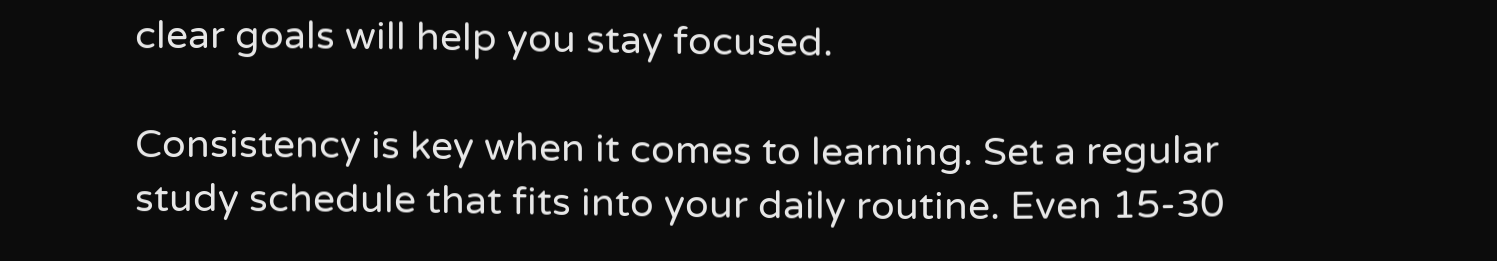clear goals will help you stay focused.

Consistency is key when it comes to learning. Set a regular study schedule that fits into your daily routine. Even 15-30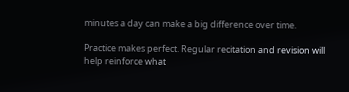minutes a day can make a big difference over time.

Practice makes perfect. Regular recitation and revision will help reinforce what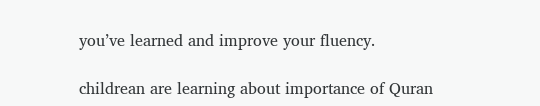you’ve learned and improve your fluency.

childrean are learning about importance of Quran